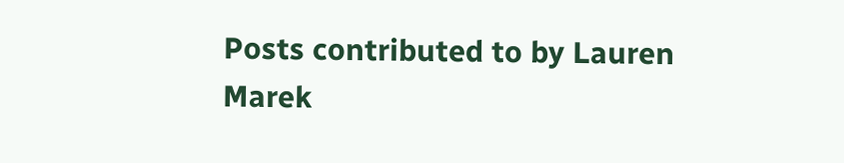Posts contributed to by Lauren Marek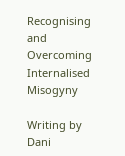Recognising and Overcoming Internalised Misogyny

Writing by Dani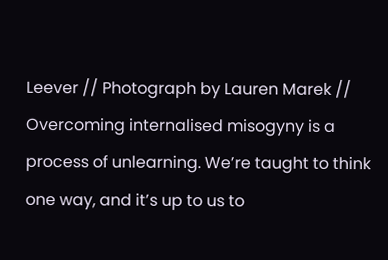Leever // Photograph by Lauren Marek // Overcoming internalised misogyny is a process of unlearning. We’re taught to think one way, and it’s up to us to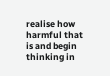realise how harmful that is and begin thinking in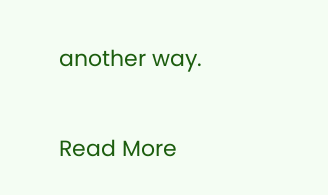another way.

Read More